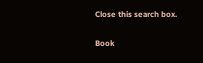Close this search box.

Book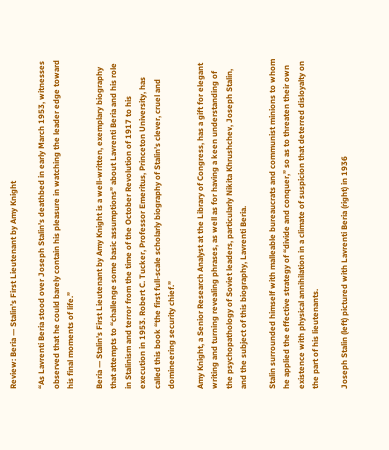Review: Beria — Stalin’s First Lieutenant by Amy Knight

“As Lavrenti Beria stood over Joseph Stalin’s deathbed in early March 1953, witnesses observed that he could barely contain his pleasure in watching the leader edge toward his final moments of life.”

Beria — Stalin’s First Lieutenant by Amy Knight is a well-written, exemplary biography that attempts to “challenge some basic assumptions” about Lavrenti Beria and his role in Stalinism and terror from the time of the October Revolution of 1917 to his execution in 1953. Robert C. Tucker, Professor Emeritus, Princeton University, has called this book “the first full-scale scholarly biography of Stalin’s clever, cruel and domineering security chief.”

Amy Knight, a Senior Research Analyst at the Library of Congress, has a gift for elegant writing and turning revealing phrases, as well as for having a keen understanding of the psychopathology of Soviet leaders, particularly Nikita Khrushchev, Joseph Stalin, and the subject of this biography, Lavrenti Beria.

Stalin surrounded himself with malleable bureaucrats and communist minions to whom he applied the effective strategy of “divide and conquer,” so as to threaten their own existence with physical annihilation in a climate of suspicion that deterred disloyalty on the part of his lieutenants.

Joseph Stalin (left) pictured with Lavrenti Beria (right) in 1936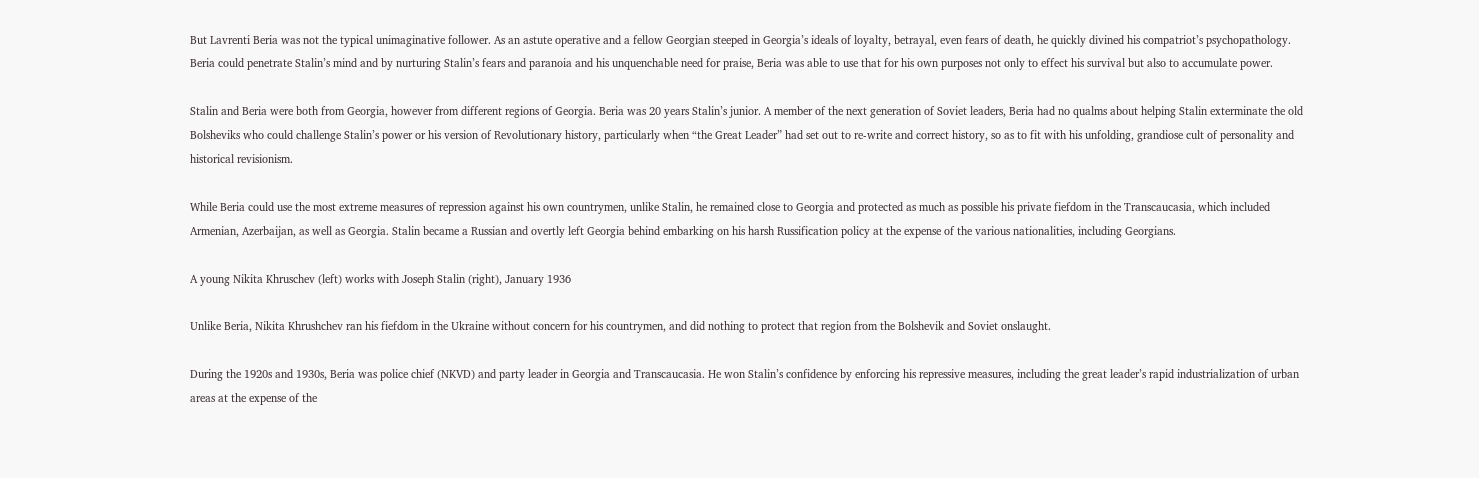But Lavrenti Beria was not the typical unimaginative follower. As an astute operative and a fellow Georgian steeped in Georgia’s ideals of loyalty, betrayal, even fears of death, he quickly divined his compatriot’s psychopathology. Beria could penetrate Stalin’s mind and by nurturing Stalin’s fears and paranoia and his unquenchable need for praise, Beria was able to use that for his own purposes not only to effect his survival but also to accumulate power.

Stalin and Beria were both from Georgia, however from different regions of Georgia. Beria was 20 years Stalin’s junior. A member of the next generation of Soviet leaders, Beria had no qualms about helping Stalin exterminate the old Bolsheviks who could challenge Stalin’s power or his version of Revolutionary history, particularly when “the Great Leader” had set out to re-write and correct history, so as to fit with his unfolding, grandiose cult of personality and historical revisionism.

While Beria could use the most extreme measures of repression against his own countrymen, unlike Stalin, he remained close to Georgia and protected as much as possible his private fiefdom in the Transcaucasia, which included Armenian, Azerbaijan, as well as Georgia. Stalin became a Russian and overtly left Georgia behind embarking on his harsh Russification policy at the expense of the various nationalities, including Georgians.

A young Nikita Khruschev (left) works with Joseph Stalin (right), January 1936

Unlike Beria, Nikita Khrushchev ran his fiefdom in the Ukraine without concern for his countrymen, and did nothing to protect that region from the Bolshevik and Soviet onslaught.

During the 1920s and 1930s, Beria was police chief (NKVD) and party leader in Georgia and Transcaucasia. He won Stalin’s confidence by enforcing his repressive measures, including the great leader’s rapid industrialization of urban areas at the expense of the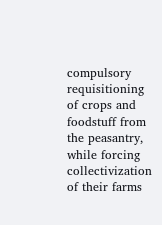compulsory requisitioning of crops and foodstuff from the peasantry, while forcing collectivization of their farms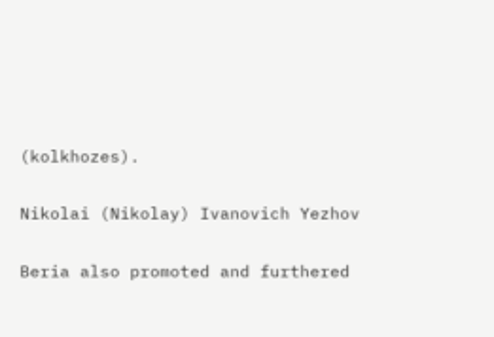(kolkhozes).

Nikolai (Nikolay) Ivanovich Yezhov

Beria also promoted and furthered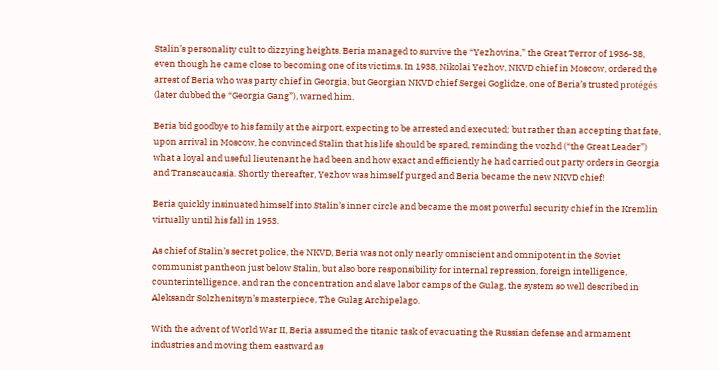Stalin’s personality cult to dizzying heights. Beria managed to survive the “Yezhovina,” the Great Terror of 1936-38, even though he came close to becoming one of its victims. In 1938, Nikolai Yezhov, NKVD chief in Moscow, ordered the arrest of Beria who was party chief in Georgia, but Georgian NKVD chief Sergei Goglidze, one of Beria’s trusted protégés (later dubbed the “Georgia Gang”), warned him.

Beria bid goodbye to his family at the airport, expecting to be arrested and executed; but rather than accepting that fate, upon arrival in Moscow, he convinced Stalin that his life should be spared, reminding the vozhd (“the Great Leader”) what a loyal and useful lieutenant he had been and how exact and efficiently he had carried out party orders in Georgia and Transcaucasia. Shortly thereafter, Yezhov was himself purged and Beria became the new NKVD chief!

Beria quickly insinuated himself into Stalin’s inner circle and became the most powerful security chief in the Kremlin virtually until his fall in 1953.

As chief of Stalin’s secret police, the NKVD, Beria was not only nearly omniscient and omnipotent in the Soviet communist pantheon just below Stalin, but also bore responsibility for internal repression, foreign intelligence, counterintelligence, and ran the concentration and slave labor camps of the Gulag, the system so well described in Aleksandr Solzhenitsyn’s masterpiece, The Gulag Archipelago.

With the advent of World War II, Beria assumed the titanic task of evacuating the Russian defense and armament industries and moving them eastward as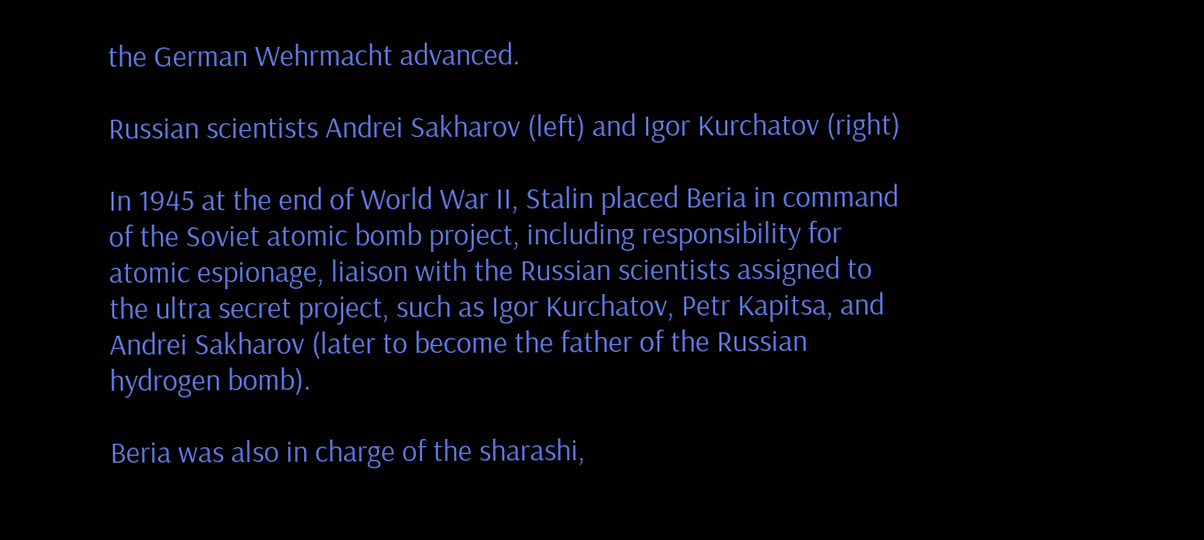the German Wehrmacht advanced.

Russian scientists Andrei Sakharov (left) and Igor Kurchatov (right)

In 1945 at the end of World War II, Stalin placed Beria in command of the Soviet atomic bomb project, including responsibility for atomic espionage, liaison with the Russian scientists assigned to the ultra secret project, such as Igor Kurchatov, Petr Kapitsa, and Andrei Sakharov (later to become the father of the Russian hydrogen bomb).

Beria was also in charge of the sharashi,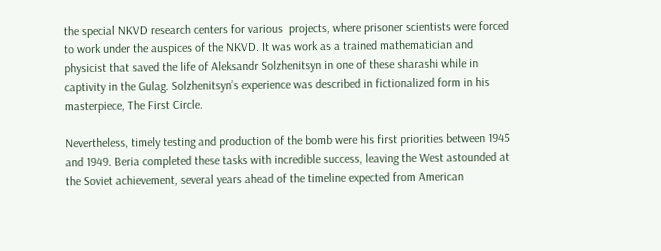the special NKVD research centers for various  projects, where prisoner scientists were forced to work under the auspices of the NKVD. It was work as a trained mathematician and physicist that saved the life of Aleksandr Solzhenitsyn in one of these sharashi while in captivity in the Gulag. Solzhenitsyn’s experience was described in fictionalized form in his masterpiece, The First Circle.

Nevertheless, timely testing and production of the bomb were his first priorities between 1945 and 1949. Beria completed these tasks with incredible success, leaving the West astounded at the Soviet achievement, several years ahead of the timeline expected from American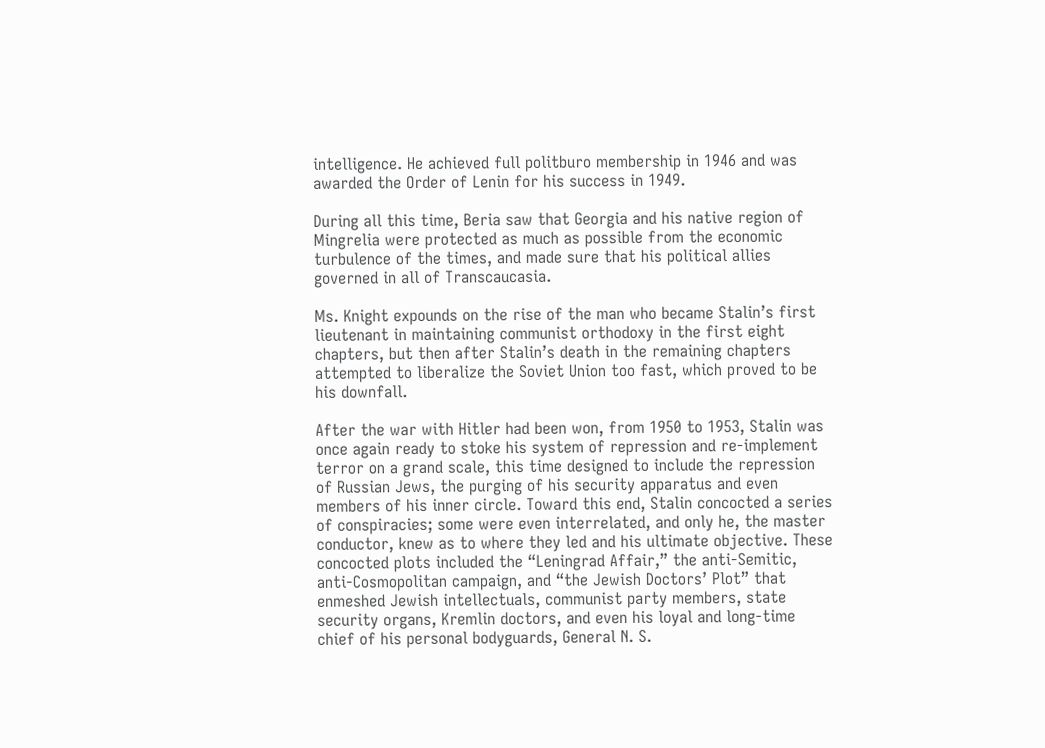intelligence. He achieved full politburo membership in 1946 and was awarded the Order of Lenin for his success in 1949.

During all this time, Beria saw that Georgia and his native region of Mingrelia were protected as much as possible from the economic turbulence of the times, and made sure that his political allies governed in all of Transcaucasia.

Ms. Knight expounds on the rise of the man who became Stalin’s first lieutenant in maintaining communist orthodoxy in the first eight chapters, but then after Stalin’s death in the remaining chapters attempted to liberalize the Soviet Union too fast, which proved to be his downfall.

After the war with Hitler had been won, from 1950 to 1953, Stalin was once again ready to stoke his system of repression and re-implement terror on a grand scale, this time designed to include the repression of Russian Jews, the purging of his security apparatus and even members of his inner circle. Toward this end, Stalin concocted a series of conspiracies; some were even interrelated, and only he, the master conductor, knew as to where they led and his ultimate objective. These concocted plots included the “Leningrad Affair,” the anti-Semitic, anti-Cosmopolitan campaign, and “the Jewish Doctors’ Plot” that enmeshed Jewish intellectuals, communist party members, state security organs, Kremlin doctors, and even his loyal and long-time chief of his personal bodyguards, General N. S.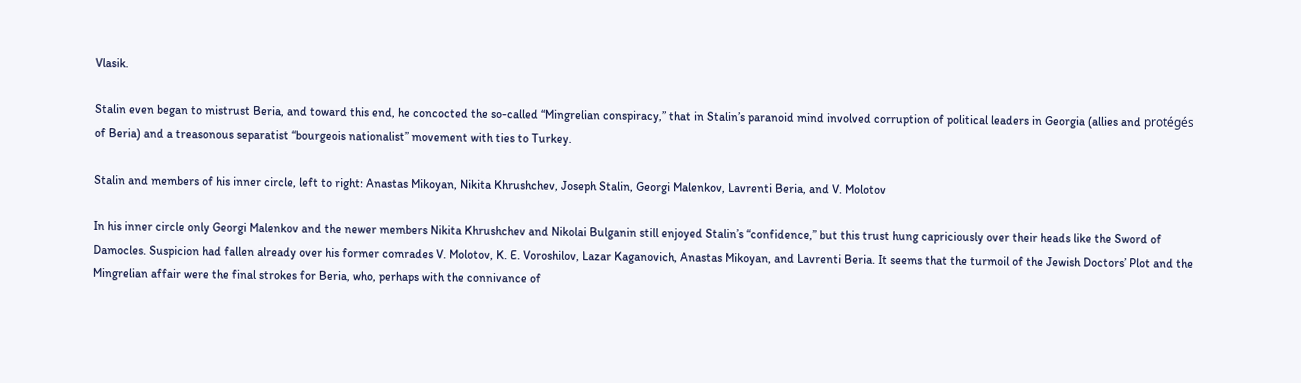Vlasik.

Stalin even began to mistrust Beria, and toward this end, he concocted the so-called “Mingrelian conspiracy,” that in Stalin’s paranoid mind involved corruption of political leaders in Georgia (allies and protégés of Beria) and a treasonous separatist “bourgeois nationalist” movement with ties to Turkey.

Stalin and members of his inner circle, left to right: Anastas Mikoyan, Nikita Khrushchev, Joseph Stalin, Georgi Malenkov, Lavrenti Beria, and V. Molotov

In his inner circle only Georgi Malenkov and the newer members Nikita Khrushchev and Nikolai Bulganin still enjoyed Stalin’s “confidence,” but this trust hung capriciously over their heads like the Sword of Damocles. Suspicion had fallen already over his former comrades V. Molotov, K. E. Voroshilov, Lazar Kaganovich, Anastas Mikoyan, and Lavrenti Beria. It seems that the turmoil of the Jewish Doctors’ Plot and the Mingrelian affair were the final strokes for Beria, who, perhaps with the connivance of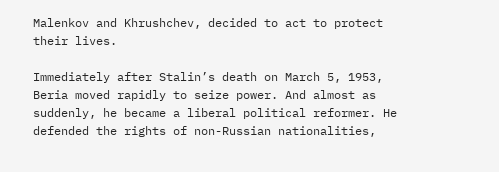Malenkov and Khrushchev, decided to act to protect their lives.

Immediately after Stalin’s death on March 5, 1953, Beria moved rapidly to seize power. And almost as suddenly, he became a liberal political reformer. He defended the rights of non-Russian nationalities,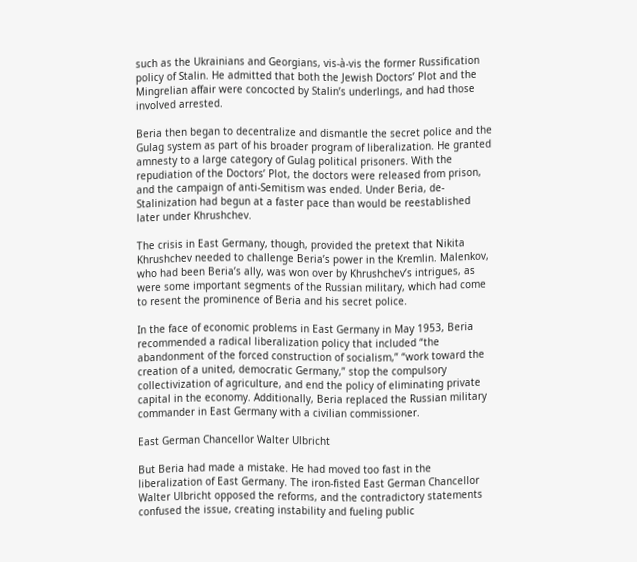such as the Ukrainians and Georgians, vis-à-vis the former Russification policy of Stalin. He admitted that both the Jewish Doctors’ Plot and the Mingrelian affair were concocted by Stalin’s underlings, and had those involved arrested.

Beria then began to decentralize and dismantle the secret police and the Gulag system as part of his broader program of liberalization. He granted amnesty to a large category of Gulag political prisoners. With the repudiation of the Doctors’ Plot, the doctors were released from prison, and the campaign of anti-Semitism was ended. Under Beria, de-Stalinization had begun at a faster pace than would be reestablished later under Khrushchev.

The crisis in East Germany, though, provided the pretext that Nikita Khrushchev needed to challenge Beria’s power in the Kremlin. Malenkov, who had been Beria’s ally, was won over by Khrushchev’s intrigues, as were some important segments of the Russian military, which had come to resent the prominence of Beria and his secret police.

In the face of economic problems in East Germany in May 1953, Beria recommended a radical liberalization policy that included “the abandonment of the forced construction of socialism,” “work toward the creation of a united, democratic Germany,” stop the compulsory collectivization of agriculture, and end the policy of eliminating private capital in the economy. Additionally, Beria replaced the Russian military commander in East Germany with a civilian commissioner.

East German Chancellor Walter Ulbricht

But Beria had made a mistake. He had moved too fast in the liberalization of East Germany. The iron-fisted East German Chancellor Walter Ulbricht opposed the reforms, and the contradictory statements confused the issue, creating instability and fueling public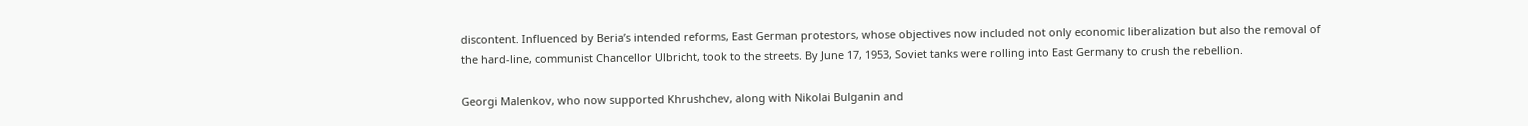discontent. Influenced by Beria’s intended reforms, East German protestors, whose objectives now included not only economic liberalization but also the removal of the hard-line, communist Chancellor Ulbricht, took to the streets. By June 17, 1953, Soviet tanks were rolling into East Germany to crush the rebellion.

Georgi Malenkov, who now supported Khrushchev, along with Nikolai Bulganin and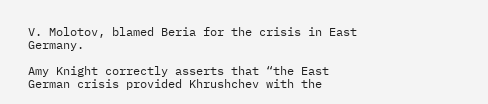V. Molotov, blamed Beria for the crisis in East Germany.

Amy Knight correctly asserts that “the East German crisis provided Khrushchev with the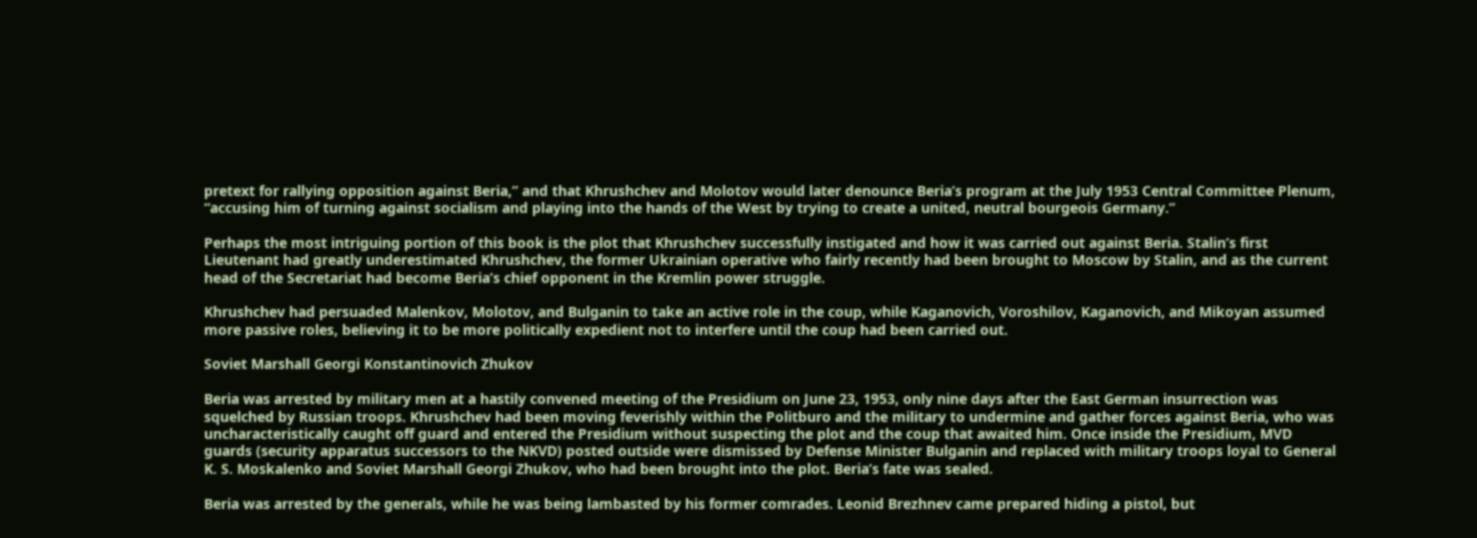pretext for rallying opposition against Beria,” and that Khrushchev and Molotov would later denounce Beria’s program at the July 1953 Central Committee Plenum, “accusing him of turning against socialism and playing into the hands of the West by trying to create a united, neutral bourgeois Germany.”

Perhaps the most intriguing portion of this book is the plot that Khrushchev successfully instigated and how it was carried out against Beria. Stalin’s first Lieutenant had greatly underestimated Khrushchev, the former Ukrainian operative who fairly recently had been brought to Moscow by Stalin, and as the current head of the Secretariat had become Beria’s chief opponent in the Kremlin power struggle.

Khrushchev had persuaded Malenkov, Molotov, and Bulganin to take an active role in the coup, while Kaganovich, Voroshilov, Kaganovich, and Mikoyan assumed more passive roles, believing it to be more politically expedient not to interfere until the coup had been carried out.

Soviet Marshall Georgi Konstantinovich Zhukov

Beria was arrested by military men at a hastily convened meeting of the Presidium on June 23, 1953, only nine days after the East German insurrection was squelched by Russian troops. Khrushchev had been moving feverishly within the Politburo and the military to undermine and gather forces against Beria, who was uncharacteristically caught off guard and entered the Presidium without suspecting the plot and the coup that awaited him. Once inside the Presidium, MVD guards (security apparatus successors to the NKVD) posted outside were dismissed by Defense Minister Bulganin and replaced with military troops loyal to General K. S. Moskalenko and Soviet Marshall Georgi Zhukov, who had been brought into the plot. Beria’s fate was sealed.

Beria was arrested by the generals, while he was being lambasted by his former comrades. Leonid Brezhnev came prepared hiding a pistol, but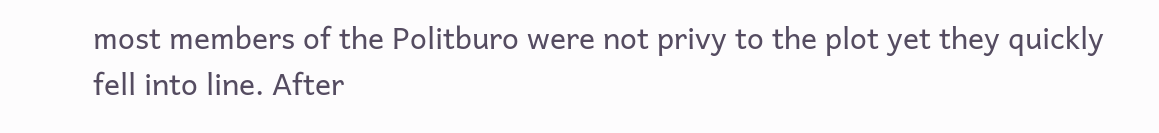most members of the Politburo were not privy to the plot yet they quickly fell into line. After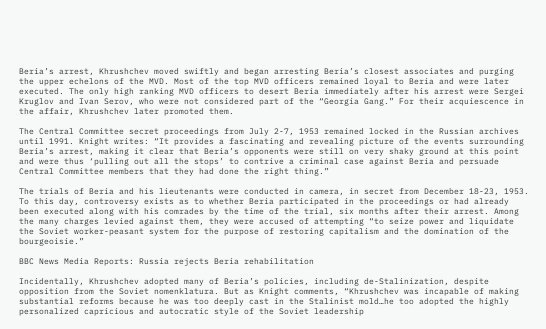Beria’s arrest, Khrushchev moved swiftly and began arresting Beria’s closest associates and purging the upper echelons of the MVD. Most of the top MVD officers remained loyal to Beria and were later executed. The only high ranking MVD officers to desert Beria immediately after his arrest were Sergei Kruglov and Ivan Serov, who were not considered part of the “Georgia Gang.” For their acquiescence in the affair, Khrushchev later promoted them.

The Central Committee secret proceedings from July 2-7, 1953 remained locked in the Russian archives until 1991. Knight writes: “It provides a fascinating and revealing picture of the events surrounding Beria’s arrest, making it clear that Beria’s opponents were still on very shaky ground at this point and were thus ‘pulling out all the stops’ to contrive a criminal case against Beria and persuade Central Committee members that they had done the right thing.”

The trials of Beria and his lieutenants were conducted in camera, in secret from December 18-23, 1953. To this day, controversy exists as to whether Beria participated in the proceedings or had already been executed along with his comrades by the time of the trial, six months after their arrest. Among the many charges levied against them, they were accused of attempting “to seize power and liquidate the Soviet worker-peasant system for the purpose of restoring capitalism and the domination of the bourgeoisie.”

BBC News Media Reports: Russia rejects Beria rehabilitation

Incidentally, Khrushchev adopted many of Beria’s policies, including de-Stalinization, despite opposition from the Soviet nomenklatura. But as Knight comments, “Khrushchev was incapable of making substantial reforms because he was too deeply cast in the Stalinist mold…he too adopted the highly personalized capricious and autocratic style of the Soviet leadership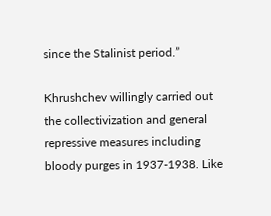since the Stalinist period.”

Khrushchev willingly carried out the collectivization and general repressive measures including bloody purges in 1937-1938. Like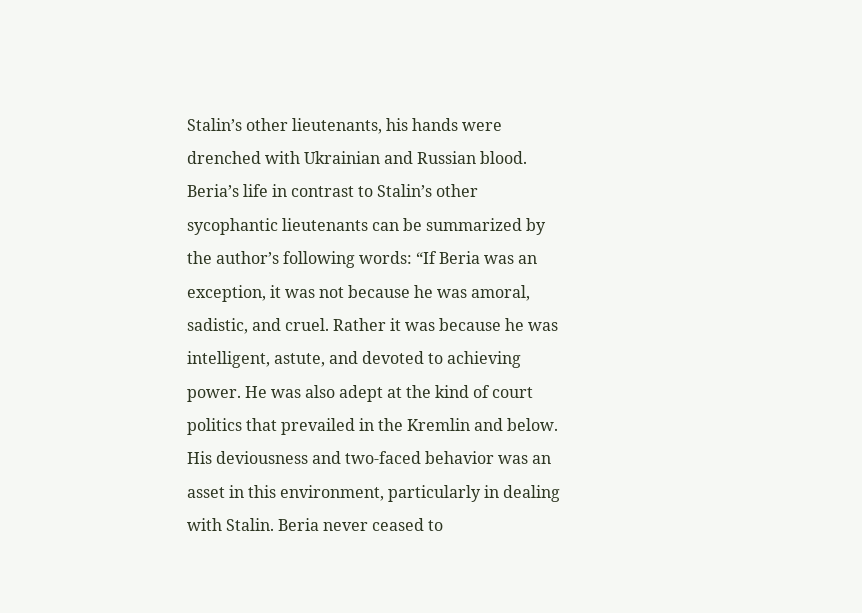Stalin’s other lieutenants, his hands were drenched with Ukrainian and Russian blood. Beria’s life in contrast to Stalin’s other sycophantic lieutenants can be summarized by the author’s following words: “If Beria was an exception, it was not because he was amoral, sadistic, and cruel. Rather it was because he was intelligent, astute, and devoted to achieving power. He was also adept at the kind of court politics that prevailed in the Kremlin and below. His deviousness and two-faced behavior was an asset in this environment, particularly in dealing with Stalin. Beria never ceased to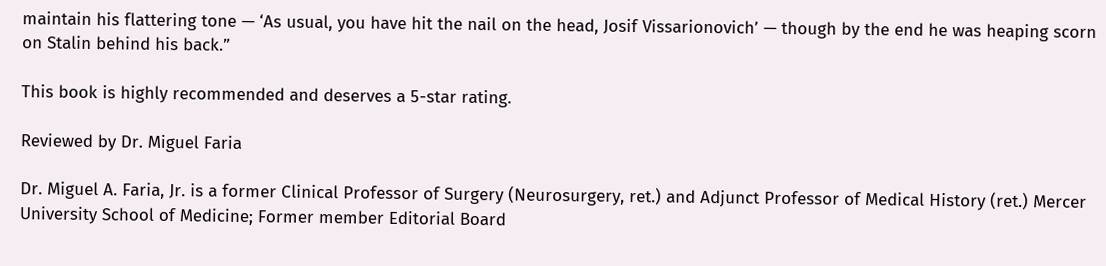maintain his flattering tone — ‘As usual, you have hit the nail on the head, Josif Vissarionovich’ — though by the end he was heaping scorn on Stalin behind his back.”

This book is highly recommended and deserves a 5-star rating.

Reviewed by Dr. Miguel Faria

Dr. Miguel A. Faria, Jr. is a former Clinical Professor of Surgery (Neurosurgery, ret.) and Adjunct Professor of Medical History (ret.) Mercer University School of Medicine; Former member Editorial Board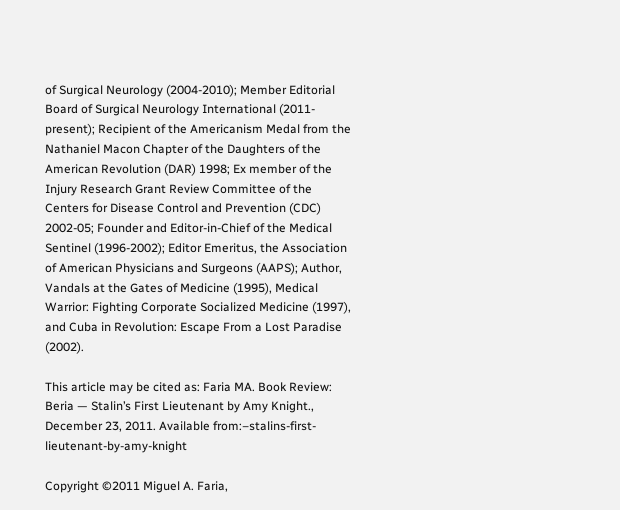of Surgical Neurology (2004-2010); Member Editorial Board of Surgical Neurology International (2011-present); Recipient of the Americanism Medal from the Nathaniel Macon Chapter of the Daughters of the American Revolution (DAR) 1998; Ex member of the Injury Research Grant Review Committee of the Centers for Disease Control and Prevention (CDC) 2002-05; Founder and Editor-in-Chief of the Medical Sentinel (1996-2002); Editor Emeritus, the Association of American Physicians and Surgeons (AAPS); Author, Vandals at the Gates of Medicine (1995), Medical Warrior: Fighting Corporate Socialized Medicine (1997), and Cuba in Revolution: Escape From a Lost Paradise (2002).

This article may be cited as: Faria MA. Book Review: Beria — Stalin’s First Lieutenant by Amy Knight., December 23, 2011. Available from:–stalins-first-lieutenant-by-amy-knight

Copyright ©2011 Miguel A. Faria,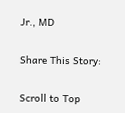Jr., MD

Share This Story:

Scroll to Top